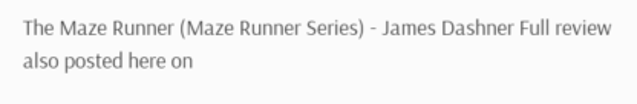The Maze Runner (Maze Runner Series) - James Dashner Full review also posted here on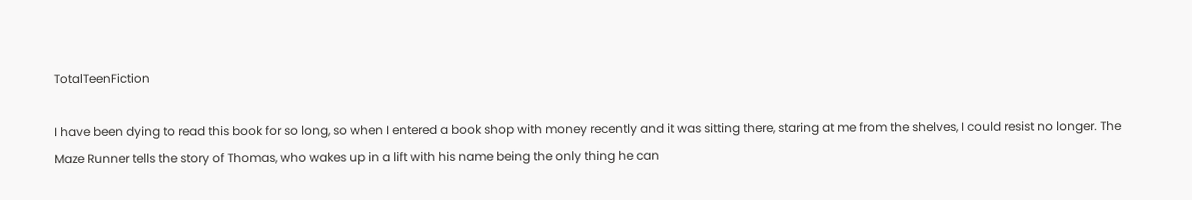TotalTeenFiction

I have been dying to read this book for so long, so when I entered a book shop with money recently and it was sitting there, staring at me from the shelves, I could resist no longer. The Maze Runner tells the story of Thomas, who wakes up in a lift with his name being the only thing he can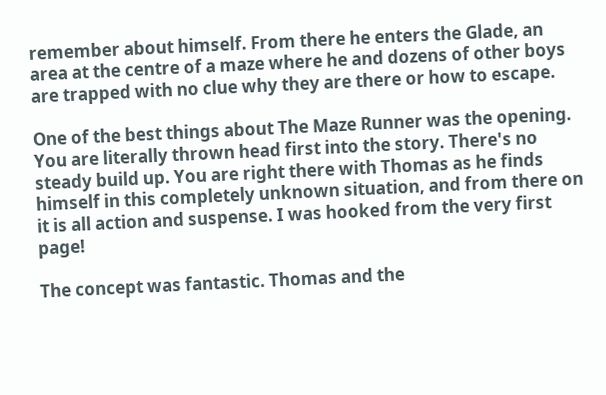remember about himself. From there he enters the Glade, an area at the centre of a maze where he and dozens of other boys are trapped with no clue why they are there or how to escape.

One of the best things about The Maze Runner was the opening. You are literally thrown head first into the story. There's no steady build up. You are right there with Thomas as he finds himself in this completely unknown situation, and from there on it is all action and suspense. I was hooked from the very first page!

The concept was fantastic. Thomas and the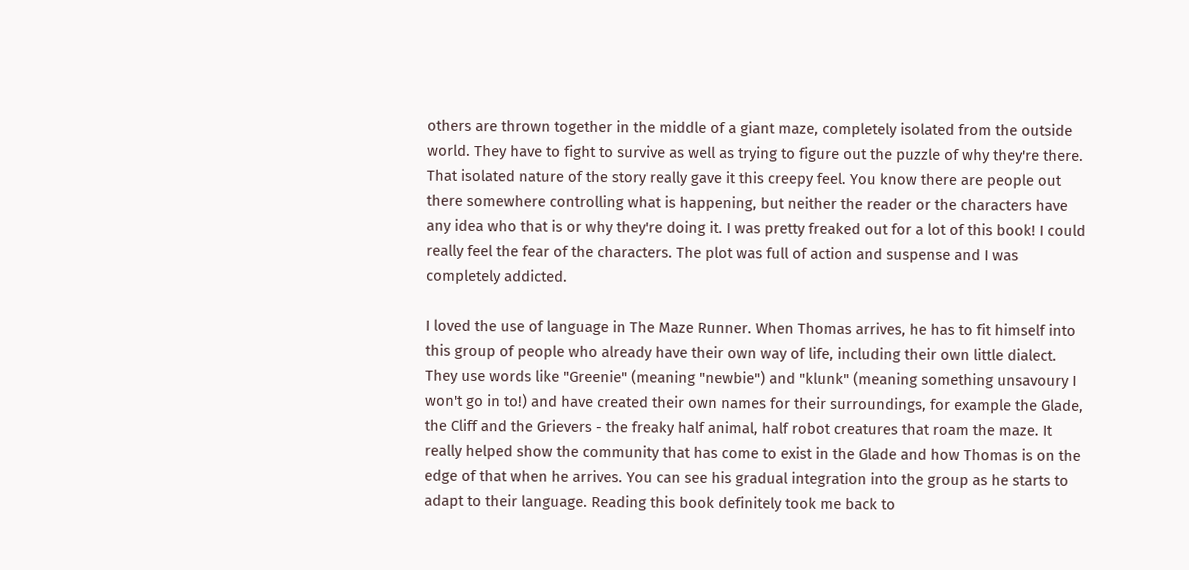others are thrown together in the middle of a giant maze, completely isolated from the outside world. They have to fight to survive as well as trying to figure out the puzzle of why they're there. That isolated nature of the story really gave it this creepy feel. You know there are people out there somewhere controlling what is happening, but neither the reader or the characters have any idea who that is or why they're doing it. I was pretty freaked out for a lot of this book! I could really feel the fear of the characters. The plot was full of action and suspense and I was completely addicted.

I loved the use of language in The Maze Runner. When Thomas arrives, he has to fit himself into this group of people who already have their own way of life, including their own little dialect. They use words like "Greenie" (meaning "newbie") and "klunk" (meaning something unsavoury I won't go in to!) and have created their own names for their surroundings, for example the Glade, the Cliff and the Grievers - the freaky half animal, half robot creatures that roam the maze. It really helped show the community that has come to exist in the Glade and how Thomas is on the edge of that when he arrives. You can see his gradual integration into the group as he starts to adapt to their language. Reading this book definitely took me back to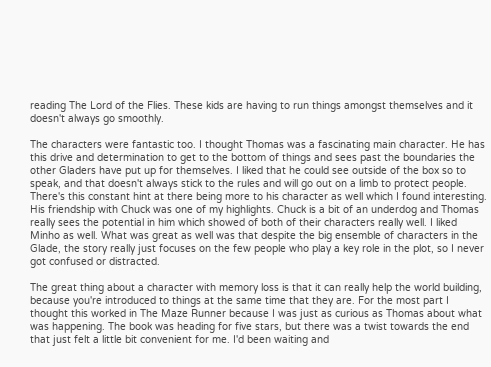reading The Lord of the Flies. These kids are having to run things amongst themselves and it doesn't always go smoothly.

The characters were fantastic too. I thought Thomas was a fascinating main character. He has this drive and determination to get to the bottom of things and sees past the boundaries the other Gladers have put up for themselves. I liked that he could see outside of the box so to speak, and that doesn't always stick to the rules and will go out on a limb to protect people. There's this constant hint at there being more to his character as well which I found interesting. His friendship with Chuck was one of my highlights. Chuck is a bit of an underdog and Thomas really sees the potential in him which showed of both of their characters really well. I liked Minho as well. What was great as well was that despite the big ensemble of characters in the Glade, the story really just focuses on the few people who play a key role in the plot, so I never got confused or distracted.

The great thing about a character with memory loss is that it can really help the world building, because you're introduced to things at the same time that they are. For the most part I thought this worked in The Maze Runner because I was just as curious as Thomas about what was happening. The book was heading for five stars, but there was a twist towards the end that just felt a little bit convenient for me. I'd been waiting and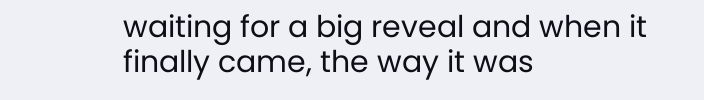waiting for a big reveal and when it finally came, the way it was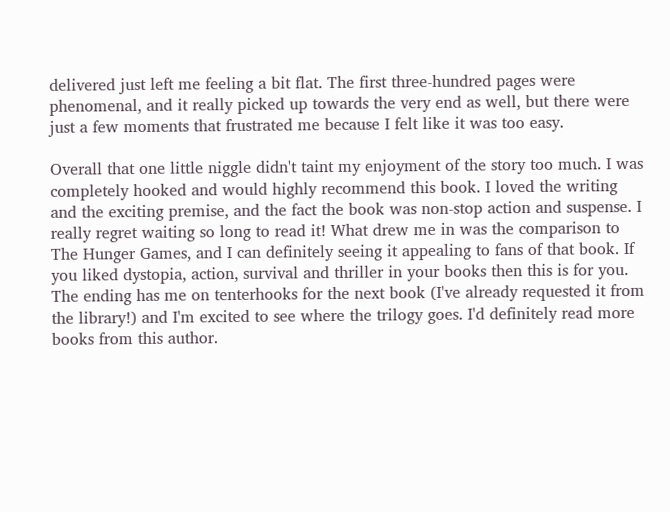delivered just left me feeling a bit flat. The first three-hundred pages were phenomenal, and it really picked up towards the very end as well, but there were just a few moments that frustrated me because I felt like it was too easy.

Overall that one little niggle didn't taint my enjoyment of the story too much. I was completely hooked and would highly recommend this book. I loved the writing and the exciting premise, and the fact the book was non-stop action and suspense. I really regret waiting so long to read it! What drew me in was the comparison to The Hunger Games, and I can definitely seeing it appealing to fans of that book. If you liked dystopia, action, survival and thriller in your books then this is for you. The ending has me on tenterhooks for the next book (I've already requested it from the library!) and I'm excited to see where the trilogy goes. I'd definitely read more books from this author.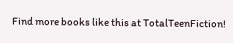Find more books like this at TotalTeenFiction!